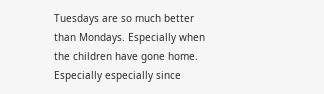Tuesdays are so much better than Mondays. Especially when the children have gone home. Especially especially since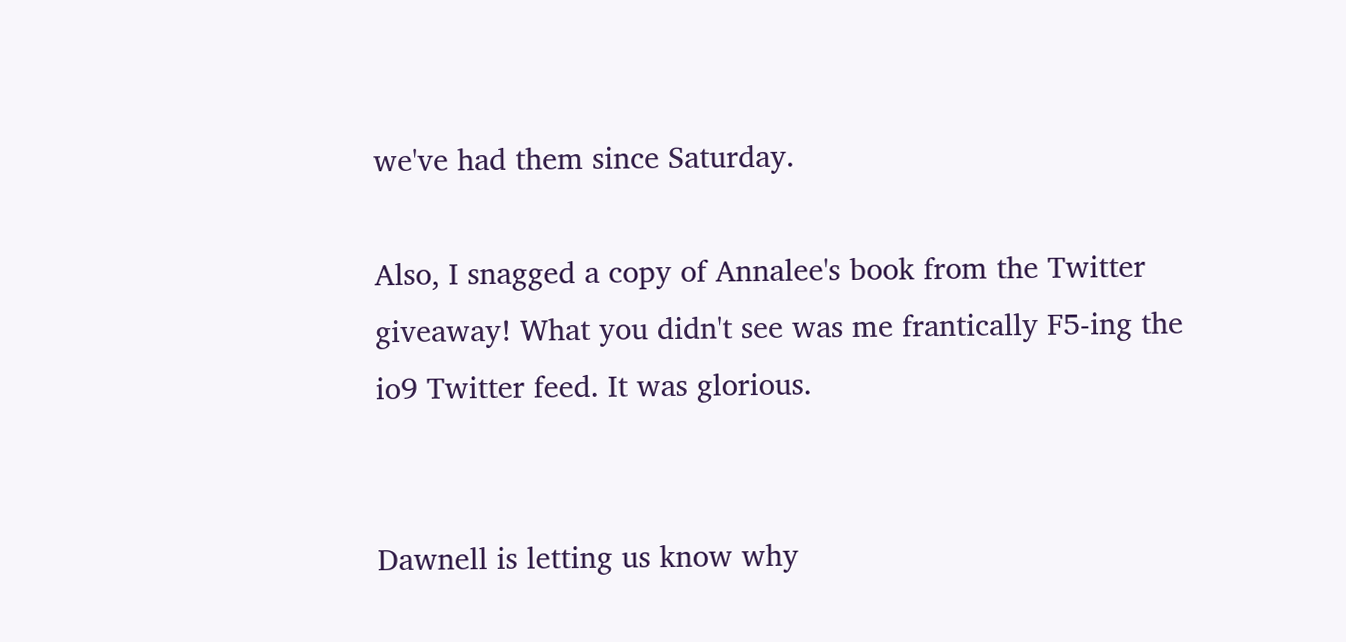we've had them since Saturday.

Also, I snagged a copy of Annalee's book from the Twitter giveaway! What you didn't see was me frantically F5-ing the io9 Twitter feed. It was glorious.


Dawnell is letting us know why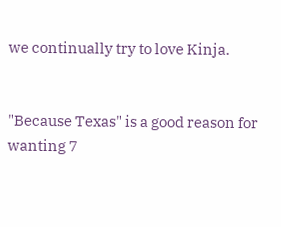we continually try to love Kinja.


"Because Texas" is a good reason for wanting 7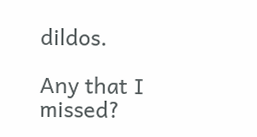dildos.

Any that I missed?